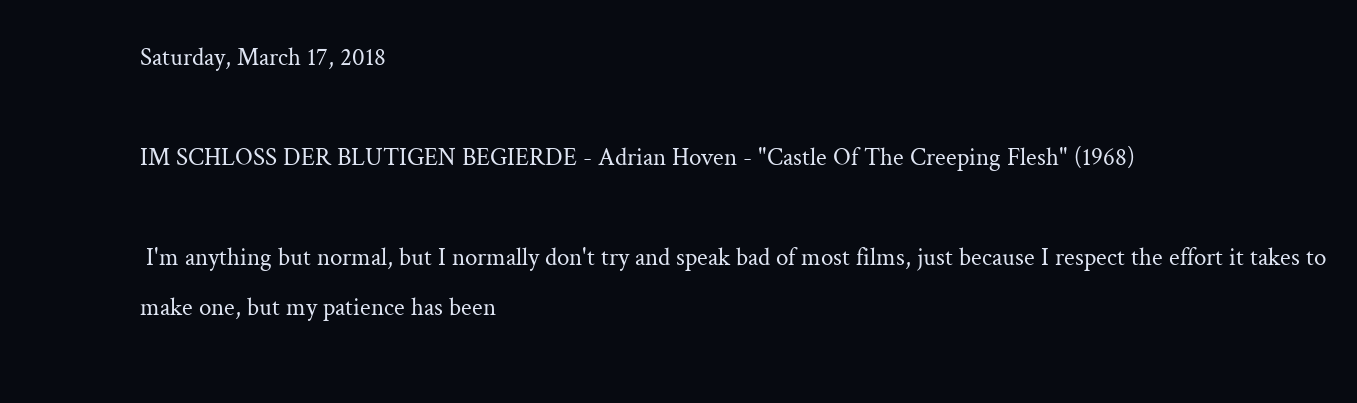Saturday, March 17, 2018

IM SCHLOSS DER BLUTIGEN BEGIERDE - Adrian Hoven - "Castle Of The Creeping Flesh" (1968)

 I'm anything but normal, but I normally don't try and speak bad of most films, just because I respect the effort it takes to make one, but my patience has been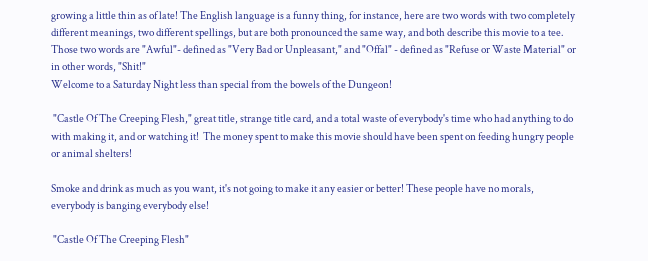growing a little thin as of late! The English language is a funny thing, for instance, here are two words with two completely different meanings, two different spellings, but are both pronounced the same way, and both describe this movie to a tee. Those two words are "Awful"- defined as "Very Bad or Unpleasant," and "Offal" - defined as "Refuse or Waste Material" or in other words, "Shit!"
Welcome to a Saturday Night less than special from the bowels of the Dungeon!

 "Castle Of The Creeping Flesh," great title, strange title card, and a total waste of everybody's time who had anything to do with making it, and or watching it!  The money spent to make this movie should have been spent on feeding hungry people or animal shelters!

Smoke and drink as much as you want, it's not going to make it any easier or better! These people have no morals, everybody is banging everybody else!

 "Castle Of The Creeping Flesh"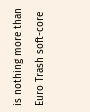is nothing more than Euro Trash soft-core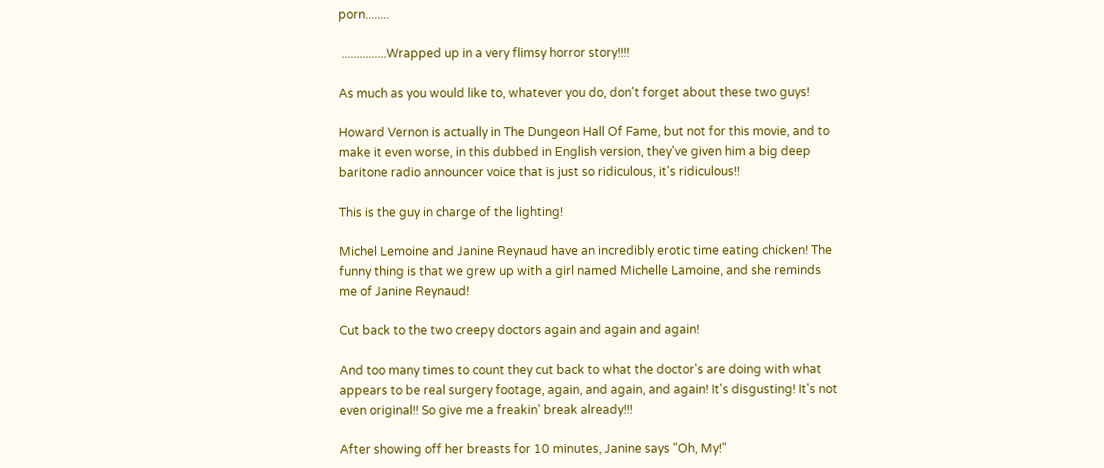porn........

 ...............Wrapped up in a very flimsy horror story!!!!

As much as you would like to, whatever you do, don't forget about these two guys!

Howard Vernon is actually in The Dungeon Hall Of Fame, but not for this movie, and to make it even worse, in this dubbed in English version, they've given him a big deep baritone radio announcer voice that is just so ridiculous, it's ridiculous!!

This is the guy in charge of the lighting!

Michel Lemoine and Janine Reynaud have an incredibly erotic time eating chicken! The funny thing is that we grew up with a girl named Michelle Lamoine, and she reminds me of Janine Reynaud!

Cut back to the two creepy doctors again and again and again!

And too many times to count they cut back to what the doctor's are doing with what appears to be real surgery footage, again, and again, and again! It's disgusting! It's not even original!! So give me a freakin' break already!!!

After showing off her breasts for 10 minutes, Janine says "Oh, My!"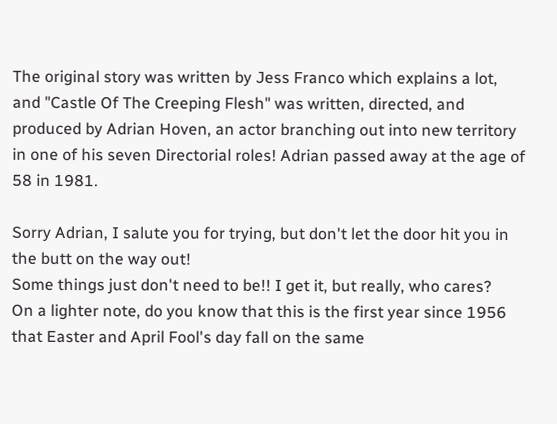The original story was written by Jess Franco which explains a lot, and "Castle Of The Creeping Flesh" was written, directed, and produced by Adrian Hoven, an actor branching out into new territory in one of his seven Directorial roles! Adrian passed away at the age of 58 in 1981.

Sorry Adrian, I salute you for trying, but don't let the door hit you in the butt on the way out!
Some things just don't need to be!! I get it, but really, who cares?
On a lighter note, do you know that this is the first year since 1956 that Easter and April Fool's day fall on the same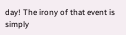day! The irony of that event is simply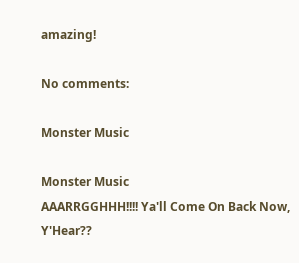amazing!

No comments:

Monster Music

Monster Music
AAARRGGHHH!!!! Ya'll Come On Back Now, Y'Hear??